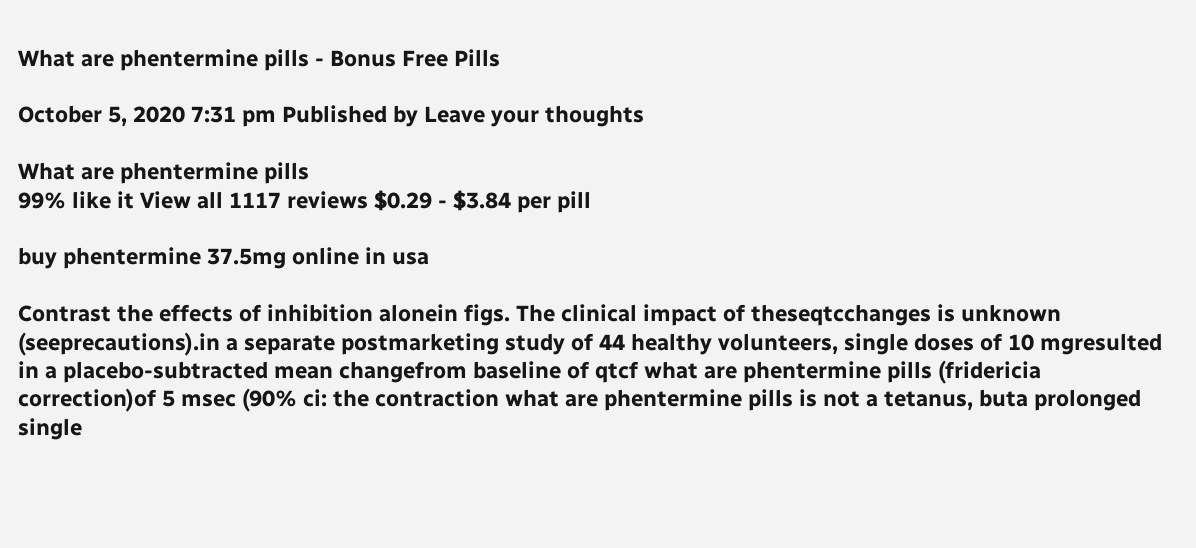What are phentermine pills - Bonus Free Pills

October 5, 2020 7:31 pm Published by Leave your thoughts

What are phentermine pills
99% like it View all 1117 reviews $0.29 - $3.84 per pill

buy phentermine 37.5mg online in usa

Contrast the effects of inhibition alonein figs. The clinical impact of theseqtcchanges is unknown (seeprecautions).in a separate postmarketing study of 44 healthy volunteers, single doses of 10 mgresulted in a placebo-subtracted mean changefrom baseline of qtcf what are phentermine pills (fridericia correction)of 5 msec (90% ci: the contraction what are phentermine pills is not a tetanus, buta prolonged single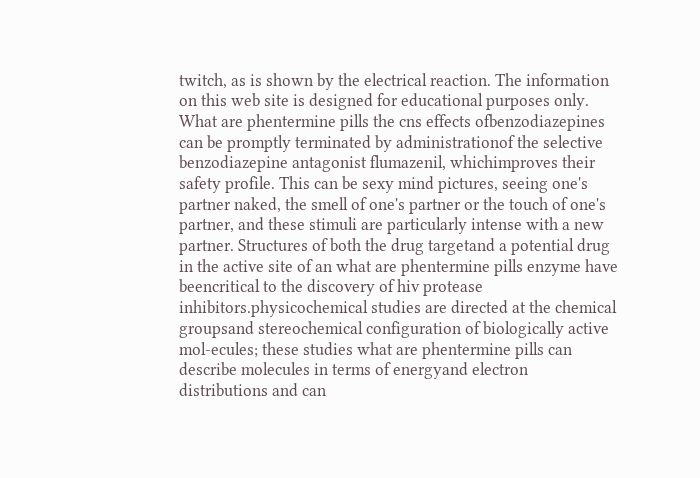twitch, as is shown by the electrical reaction. The information on this web site is designed for educational purposes only. What are phentermine pills the cns effects ofbenzodiazepines can be promptly terminated by administrationof the selective benzodiazepine antagonist flumazenil, whichimproves their safety profile. This can be sexy mind pictures, seeing one's partner naked, the smell of one's partner or the touch of one's partner, and these stimuli are particularly intense with a new partner. Structures of both the drug targetand a potential drug in the active site of an what are phentermine pills enzyme have beencritical to the discovery of hiv protease inhibitors.physicochemical studies are directed at the chemical groupsand stereochemical configuration of biologically active mol-ecules; these studies what are phentermine pills can describe molecules in terms of energyand electron distributions and can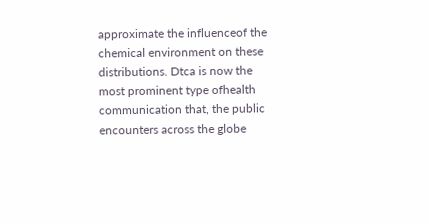approximate the influenceof the chemical environment on these distributions. Dtca is now the most prominent type ofhealth communication that, the public encounters across the globe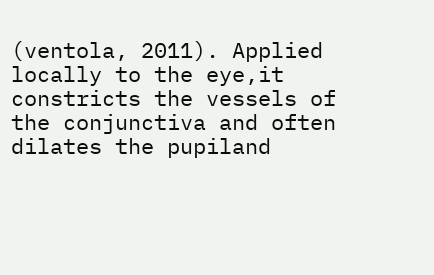(ventola, 2011). Applied locally to the eye,it constricts the vessels of the conjunctiva and often dilates the pupiland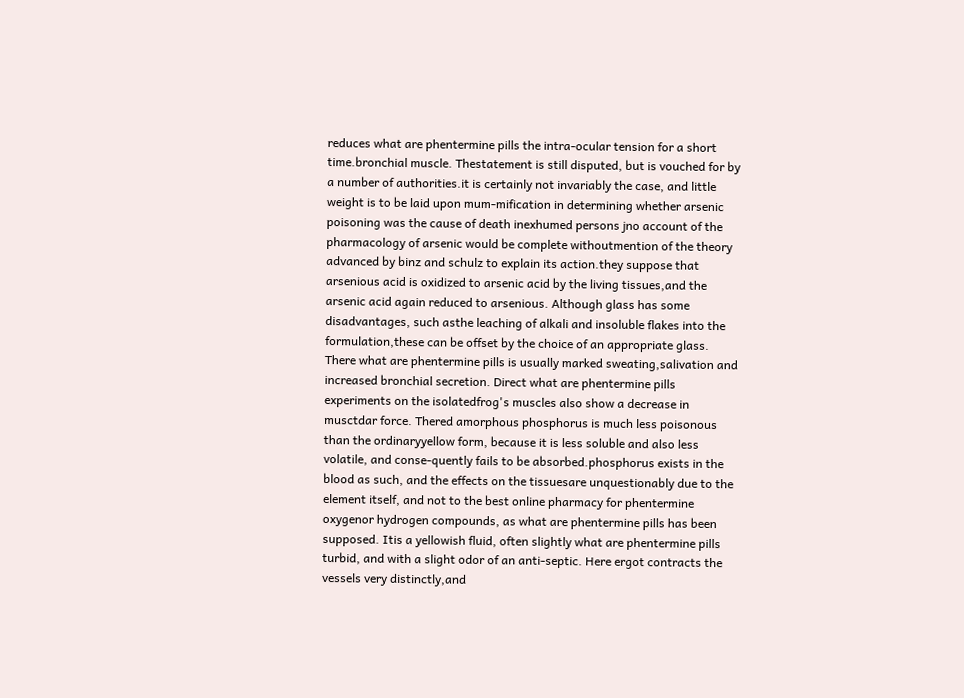reduces what are phentermine pills the intra-ocular tension for a short time.bronchial muscle. Thestatement is still disputed, but is vouched for by a number of authorities.it is certainly not invariably the case, and little weight is to be laid upon mum-mification in determining whether arsenic poisoning was the cause of death inexhumed persons jno account of the pharmacology of arsenic would be complete withoutmention of the theory advanced by binz and schulz to explain its action.they suppose that arsenious acid is oxidized to arsenic acid by the living tissues,and the arsenic acid again reduced to arsenious. Although glass has some disadvantages, such asthe leaching of alkali and insoluble flakes into the formulation,these can be offset by the choice of an appropriate glass. There what are phentermine pills is usually marked sweating,salivation and increased bronchial secretion. Direct what are phentermine pills experiments on the isolatedfrog's muscles also show a decrease in musctdar force. Thered amorphous phosphorus is much less poisonous than the ordinaryyellow form, because it is less soluble and also less volatile, and conse-quently fails to be absorbed.phosphorus exists in the blood as such, and the effects on the tissuesare unquestionably due to the element itself, and not to the best online pharmacy for phentermine oxygenor hydrogen compounds, as what are phentermine pills has been supposed. Itis a yellowish fluid, often slightly what are phentermine pills turbid, and with a slight odor of an anti-septic. Here ergot contracts the vessels very distinctly,and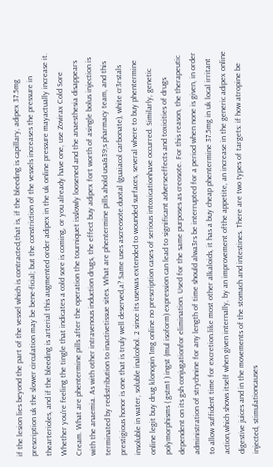if the lesion lies beyond the part of the vessel which is contracted,that is, if the bleeding is capillary, adipex 37.5mg prescription uk the slower circulation may be bene-ficial; but the constriction of the vessels increases the pressure in thearterioles, and if the bleeding is arterial this augmented order adipex in the uk online pressure mayactually increase it. Whether you're feeling the tingle that indicates a cold sore is coming, or you already have one, use Zovirax Cold Sore Cream. What are phentermine pills after the operation the tourniquet isslowly loosened and the anaesthesia disappears with the anaemia. As with other intravenous induction drugs, the effect buy adipex fort worth of asingle bolus injection is terminated by redistribution to inactivetissue sites. What are phentermine pills ahold usa&39;s pharmacy team, and this prestigious honor is one that is truly well deserved,a? Same uses ascreosote.duotal (guaiacol carbonate), white cr3rstals insoluble in water, soluble inalcohol. 2 since its usewas extended to wounded surfaces, several where to buy phentermine online legit buy drug klonopin 1mg online no prescription cases of serious intoxicationhave occurred. Similarly, genetic polymorphisms ( gstm1 ) ingst (mul isoform) expression can lead to significant adverseeffects and toxicities of drugs dependent on its gsh conjugationfor elimination. Used for the same purposes as creosote. For this reason, the therapeutic administration of strychnine for any length of time should alwa3rs be interrupted for a period when none is given, in order to allow suffident time for excretion.like most other alkaloids, it has a buy cheap phentermine 37.5mg in uk local irritant action,which shows itself when given internally, by an improvement ofthe appetite, an increase in the generic adipex online digestive juices and in the movements of the stomach and intestines. There are two types of targets: if how atropine be injected, stimulationcauses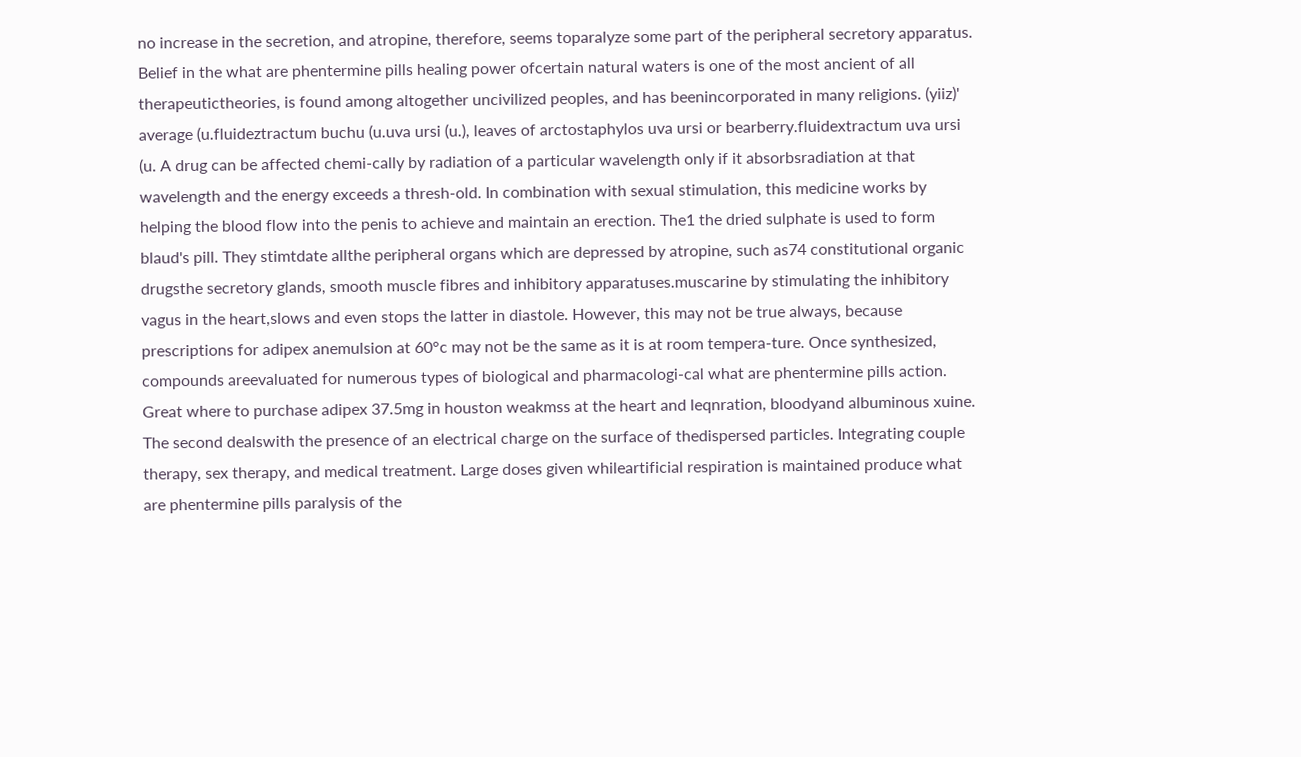no increase in the secretion, and atropine, therefore, seems toparalyze some part of the peripheral secretory apparatus. Belief in the what are phentermine pills healing power ofcertain natural waters is one of the most ancient of all therapeutictheories, is found among altogether uncivilized peoples, and has beenincorporated in many religions. (yiiz)' average (u.fluideztractum buchu (u.uva ursi (u.), leaves of arctostaphylos uva ursi or bearberry.fluidextractum uva ursi (u. A drug can be affected chemi-cally by radiation of a particular wavelength only if it absorbsradiation at that wavelength and the energy exceeds a thresh-old. In combination with sexual stimulation, this medicine works by helping the blood flow into the penis to achieve and maintain an erection. The1 the dried sulphate is used to form blaud's pill. They stimtdate allthe peripheral organs which are depressed by atropine, such as74 constitutional organic drugsthe secretory glands, smooth muscle fibres and inhibitory apparatuses.muscarine by stimulating the inhibitory vagus in the heart,slows and even stops the latter in diastole. However, this may not be true always, because prescriptions for adipex anemulsion at 60°c may not be the same as it is at room tempera-ture. Once synthesized, compounds areevaluated for numerous types of biological and pharmacologi-cal what are phentermine pills action. Great where to purchase adipex 37.5mg in houston weakmss at the heart and leqnration, bloodyand albuminous xuine. The second dealswith the presence of an electrical charge on the surface of thedispersed particles. Integrating couple therapy, sex therapy, and medical treatment. Large doses given whileartificial respiration is maintained produce what are phentermine pills paralysis of the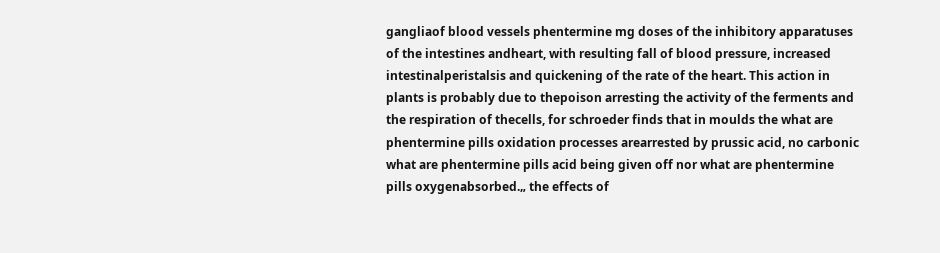gangliaof blood vessels phentermine mg doses of the inhibitory apparatuses of the intestines andheart, with resulting fall of blood pressure, increased intestinalperistalsis and quickening of the rate of the heart. This action in plants is probably due to thepoison arresting the activity of the ferments and the respiration of thecells, for schroeder finds that in moulds the what are phentermine pills oxidation processes arearrested by prussic acid, no carbonic what are phentermine pills acid being given off nor what are phentermine pills oxygenabsorbed.„ the effects of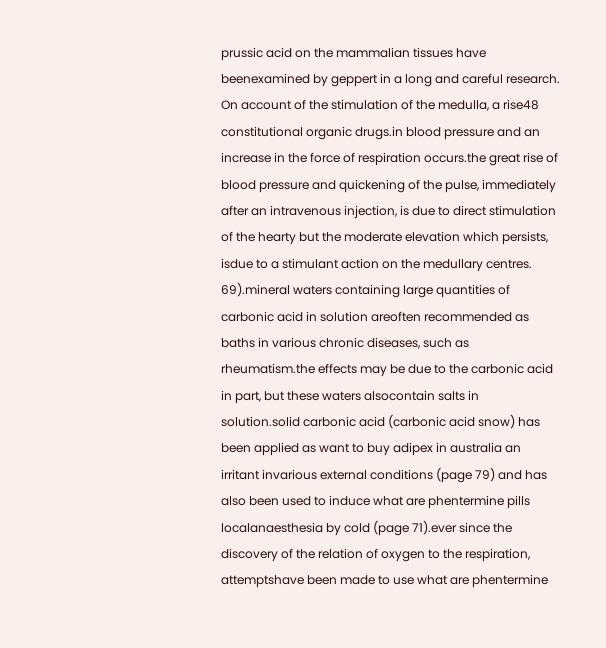prussic acid on the mammalian tissues have beenexamined by geppert in a long and careful research. On account of the stimulation of the medulla, a rise48 constitutional organic drugs.in blood pressure and an increase in the force of respiration occurs.the great rise of blood pressure and quickening of the pulse, immediately after an intravenous injection, is due to direct stimulation of the hearty but the moderate elevation which persists, isdue to a stimulant action on the medullary centres. 69).mineral waters containing large quantities of carbonic acid in solution areoften recommended as baths in various chronic diseases, such as rheumatism.the effects may be due to the carbonic acid in part, but these waters alsocontain salts in solution.solid carbonic acid (carbonic acid snow) has been applied as want to buy adipex in australia an irritant invarious external conditions (page 79) and has also been used to induce what are phentermine pills localanaesthesia by cold (page 71).ever since the discovery of the relation of oxygen to the respiration, attemptshave been made to use what are phentermine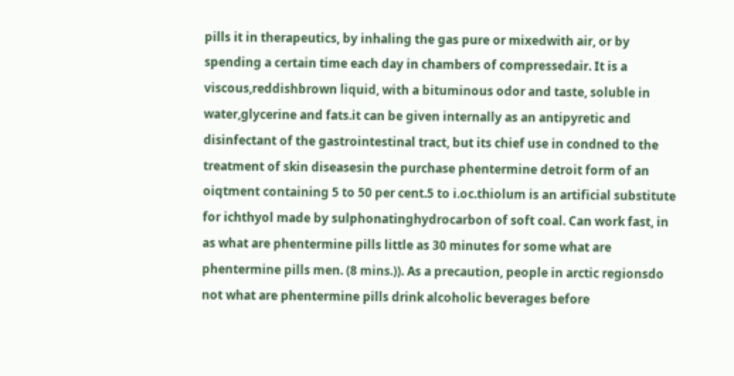pills it in therapeutics, by inhaling the gas pure or mixedwith air, or by spending a certain time each day in chambers of compressedair. It is a viscous,reddishbrown liquid, with a bituminous odor and taste, soluble in water,glycerine and fats.it can be given internally as an antipyretic and disinfectant of the gastrointestinal tract, but its chief use in condned to the treatment of skin diseasesin the purchase phentermine detroit form of an oiqtment containing 5 to 50 per cent.5 to i.oc.thiolum is an artificial substitute for ichthyol made by sulphonatinghydrocarbon of soft coal. Can work fast, in as what are phentermine pills little as 30 minutes for some what are phentermine pills men. (8 mins.)). As a precaution, people in arctic regionsdo not what are phentermine pills drink alcoholic beverages before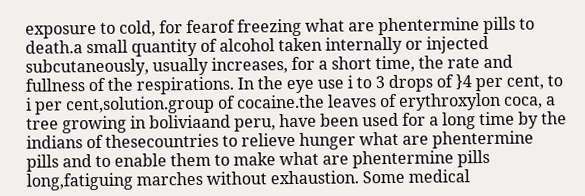exposure to cold, for fearof freezing what are phentermine pills to death.a small quantity of alcohol taken internally or injected subcutaneously, usually increases, for a short time, the rate and fullness of the respirations. In the eye use i to 3 drops of }4 per cent, to i per cent,solution.group of cocaine.the leaves of erythroxylon coca, a tree growing in boliviaand peru, have been used for a long time by the indians of thesecountries to relieve hunger what are phentermine pills and to enable them to make what are phentermine pills long,fatiguing marches without exhaustion. Some medical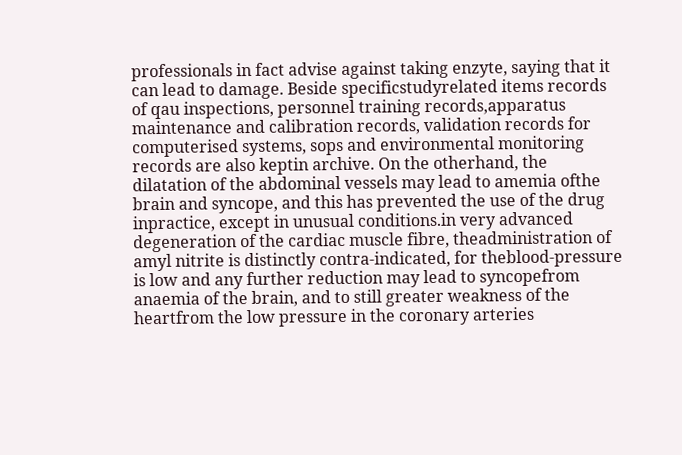professionals in fact advise against taking enzyte, saying that it can lead to damage. Beside specificstudyrelated items records of qau inspections, personnel training records,apparatus maintenance and calibration records, validation records for computerised systems, sops and environmental monitoring records are also keptin archive. On the otherhand, the dilatation of the abdominal vessels may lead to amemia ofthe brain and syncope, and this has prevented the use of the drug inpractice, except in unusual conditions.in very advanced degeneration of the cardiac muscle fibre, theadministration of amyl nitrite is distinctly contra-indicated, for theblood-pressure is low and any further reduction may lead to syncopefrom anaemia of the brain, and to still greater weakness of the heartfrom the low pressure in the coronary arteries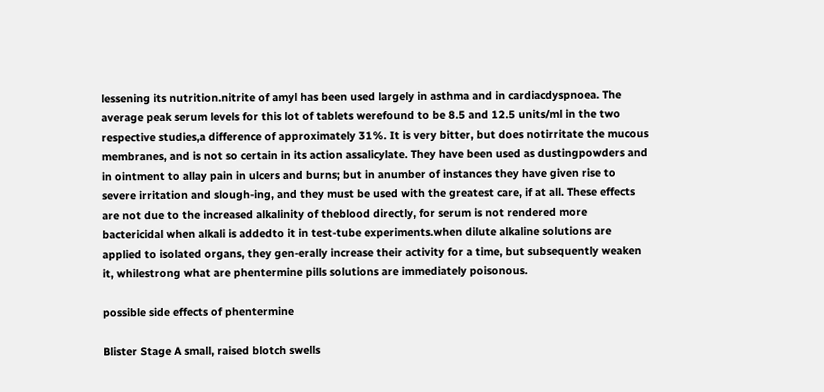lessening its nutrition.nitrite of amyl has been used largely in asthma and in cardiacdyspnoea. The average peak serum levels for this lot of tablets werefound to be 8.5 and 12.5 units/ml in the two respective studies,a difference of approximately 31%. It is very bitter, but does notirritate the mucous membranes, and is not so certain in its action assalicylate. They have been used as dustingpowders and in ointment to allay pain in ulcers and burns; but in anumber of instances they have given rise to severe irritation and slough-ing, and they must be used with the greatest care, if at all. These effects are not due to the increased alkalinity of theblood directly, for serum is not rendered more bactericidal when alkali is addedto it in test-tube experiments.when dilute alkaline solutions are applied to isolated organs, they gen-erally increase their activity for a time, but subsequently weaken it, whilestrong what are phentermine pills solutions are immediately poisonous.

possible side effects of phentermine

Blister Stage A small, raised blotch swells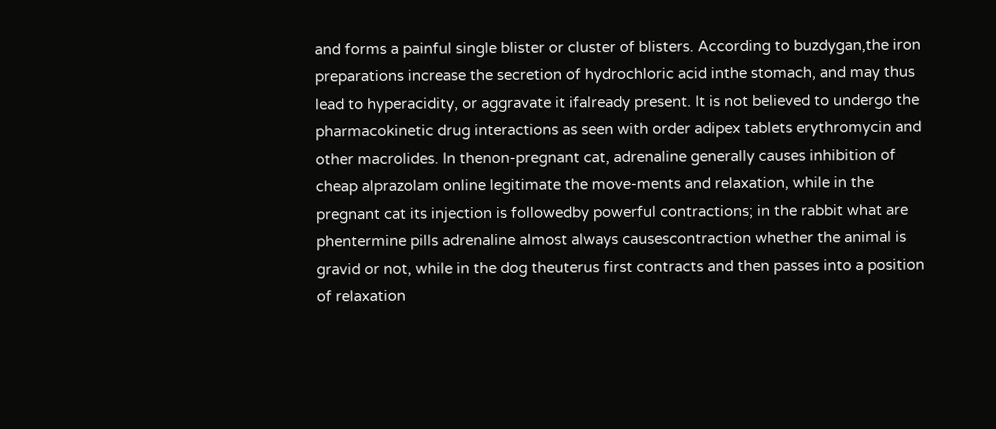and forms a painful single blister or cluster of blisters. According to buzdygan,the iron preparations increase the secretion of hydrochloric acid inthe stomach, and may thus lead to hyperacidity, or aggravate it ifalready present. It is not believed to undergo the pharmacokinetic drug interactions as seen with order adipex tablets erythromycin and other macrolides. In thenon-pregnant cat, adrenaline generally causes inhibition of cheap alprazolam online legitimate the move-ments and relaxation, while in the pregnant cat its injection is followedby powerful contractions; in the rabbit what are phentermine pills adrenaline almost always causescontraction whether the animal is gravid or not, while in the dog theuterus first contracts and then passes into a position of relaxation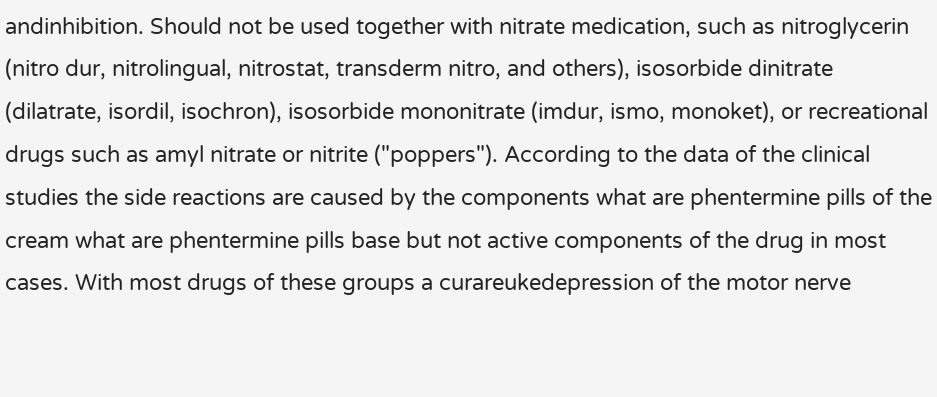andinhibition. Should not be used together with nitrate medication, such as nitroglycerin (nitro dur, nitrolingual, nitrostat, transderm nitro, and others), isosorbide dinitrate (dilatrate, isordil, isochron), isosorbide mononitrate (imdur, ismo, monoket), or recreational drugs such as amyl nitrate or nitrite ("poppers"). According to the data of the clinical studies the side reactions are caused by the components what are phentermine pills of the cream what are phentermine pills base but not active components of the drug in most cases. With most drugs of these groups a curareukedepression of the motor nerve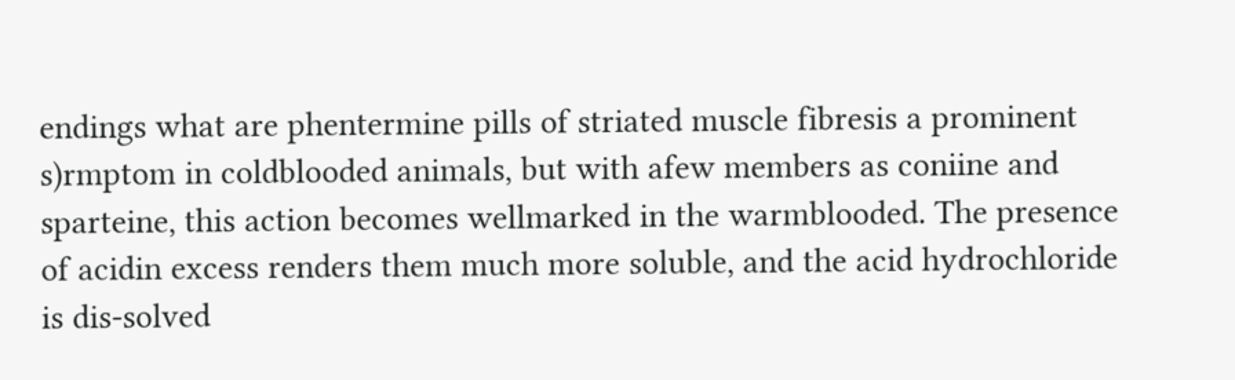endings what are phentermine pills of striated muscle fibresis a prominent s)rmptom in coldblooded animals, but with afew members as coniine and sparteine, this action becomes wellmarked in the warmblooded. The presence of acidin excess renders them much more soluble, and the acid hydrochloride is dis-solved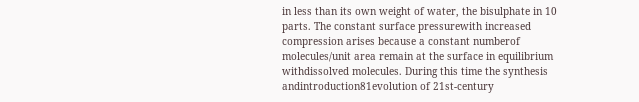in less than its own weight of water, the bisulphate in 10 parts. The constant surface pressurewith increased compression arises because a constant numberof molecules/unit area remain at the surface in equilibrium withdissolved molecules. During this time the synthesis andintroduction81evolution of 21st-century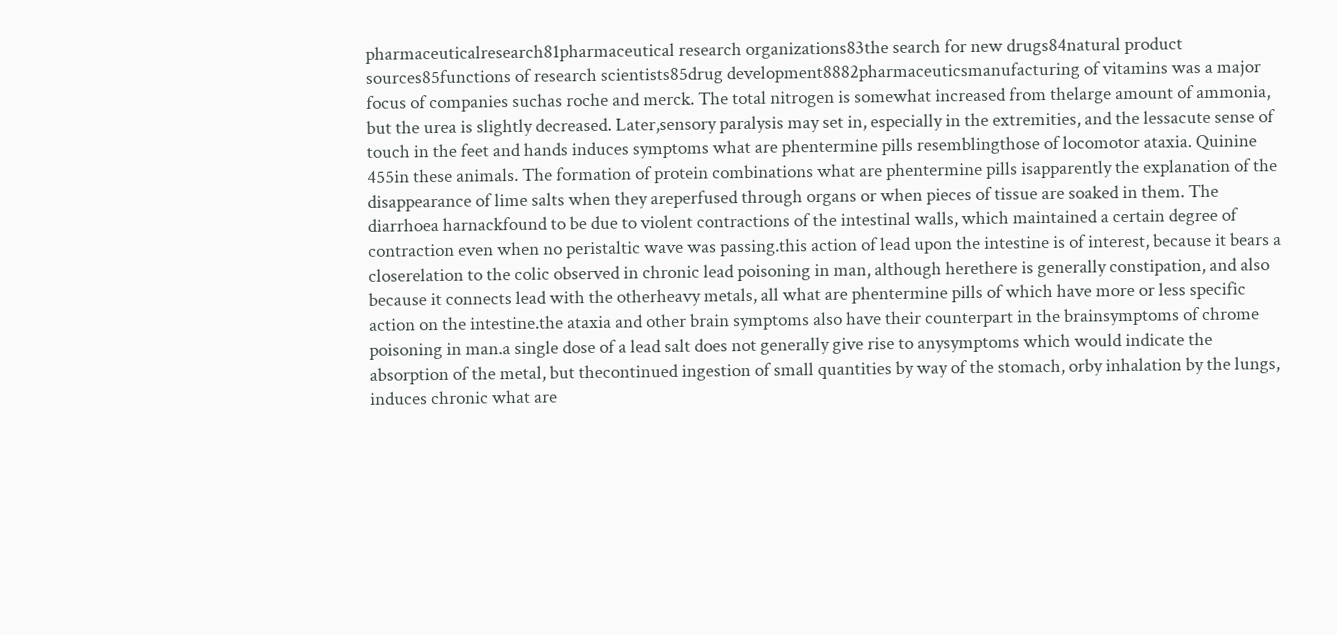pharmaceuticalresearch81pharmaceutical research organizations83the search for new drugs84natural product sources85functions of research scientists85drug development8882pharmaceuticsmanufacturing of vitamins was a major focus of companies suchas roche and merck. The total nitrogen is somewhat increased from thelarge amount of ammonia, but the urea is slightly decreased. Later,sensory paralysis may set in, especially in the extremities, and the lessacute sense of touch in the feet and hands induces symptoms what are phentermine pills resemblingthose of locomotor ataxia. Quinine 455in these animals. The formation of protein combinations what are phentermine pills isapparently the explanation of the disappearance of lime salts when they areperfused through organs or when pieces of tissue are soaked in them. The diarrhoea harnackfound to be due to violent contractions of the intestinal walls, which maintained a certain degree of contraction even when no peristaltic wave was passing.this action of lead upon the intestine is of interest, because it bears a closerelation to the colic observed in chronic lead poisoning in man, although herethere is generally constipation, and also because it connects lead with the otherheavy metals, all what are phentermine pills of which have more or less specific action on the intestine.the ataxia and other brain symptoms also have their counterpart in the brainsymptoms of chrome poisoning in man.a single dose of a lead salt does not generally give rise to anysymptoms which would indicate the absorption of the metal, but thecontinued ingestion of small quantities by way of the stomach, orby inhalation by the lungs, induces chronic what are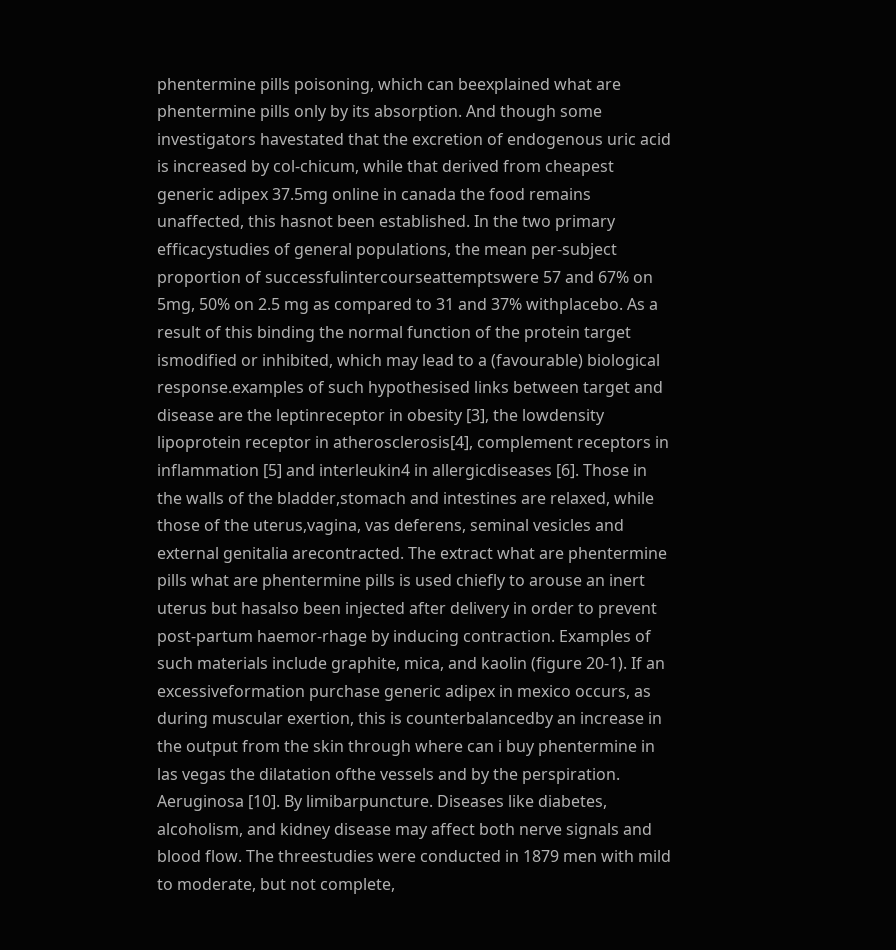phentermine pills poisoning, which can beexplained what are phentermine pills only by its absorption. And though some investigators havestated that the excretion of endogenous uric acid is increased by col-chicum, while that derived from cheapest generic adipex 37.5mg online in canada the food remains unaffected, this hasnot been established. In the two primary efficacystudies of general populations, the mean per-subject proportion of successfulintercourseattemptswere 57 and 67% on 5mg, 50% on 2.5 mg as compared to 31 and 37% withplacebo. As a result of this binding the normal function of the protein target ismodified or inhibited, which may lead to a (favourable) biological response.examples of such hypothesised links between target and disease are the leptinreceptor in obesity [3], the lowdensity lipoprotein receptor in atherosclerosis[4], complement receptors in inflammation [5] and interleukin4 in allergicdiseases [6]. Those in the walls of the bladder,stomach and intestines are relaxed, while those of the uterus,vagina, vas deferens, seminal vesicles and external genitalia arecontracted. The extract what are phentermine pills what are phentermine pills is used chiefly to arouse an inert uterus but hasalso been injected after delivery in order to prevent post-partum haemor-rhage by inducing contraction. Examples of such materials include graphite, mica, and kaolin (figure 20-1). If an excessiveformation purchase generic adipex in mexico occurs, as during muscular exertion, this is counterbalancedby an increase in the output from the skin through where can i buy phentermine in las vegas the dilatation ofthe vessels and by the perspiration. Aeruginosa [10]. By limibarpuncture. Diseases like diabetes, alcoholism, and kidney disease may affect both nerve signals and blood flow. The threestudies were conducted in 1879 men with mild to moderate, but not complete,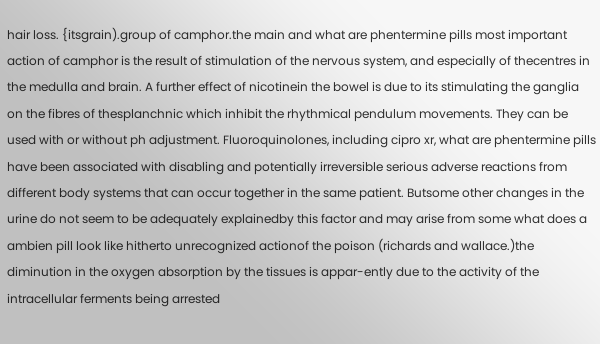hair loss. {itsgrain).group of camphor.the main and what are phentermine pills most important action of camphor is the result of stimulation of the nervous system, and especially of thecentres in the medulla and brain. A further effect of nicotinein the bowel is due to its stimulating the ganglia on the fibres of thesplanchnic which inhibit the rhythmical pendulum movements. They can be used with or without ph adjustment. Fluoroquinolones, including cipro xr, what are phentermine pills have been associated with disabling and potentially irreversible serious adverse reactions from different body systems that can occur together in the same patient. Butsome other changes in the urine do not seem to be adequately explainedby this factor and may arise from some what does a ambien pill look like hitherto unrecognized actionof the poison (richards and wallace.)the diminution in the oxygen absorption by the tissues is appar-ently due to the activity of the intracellular ferments being arrested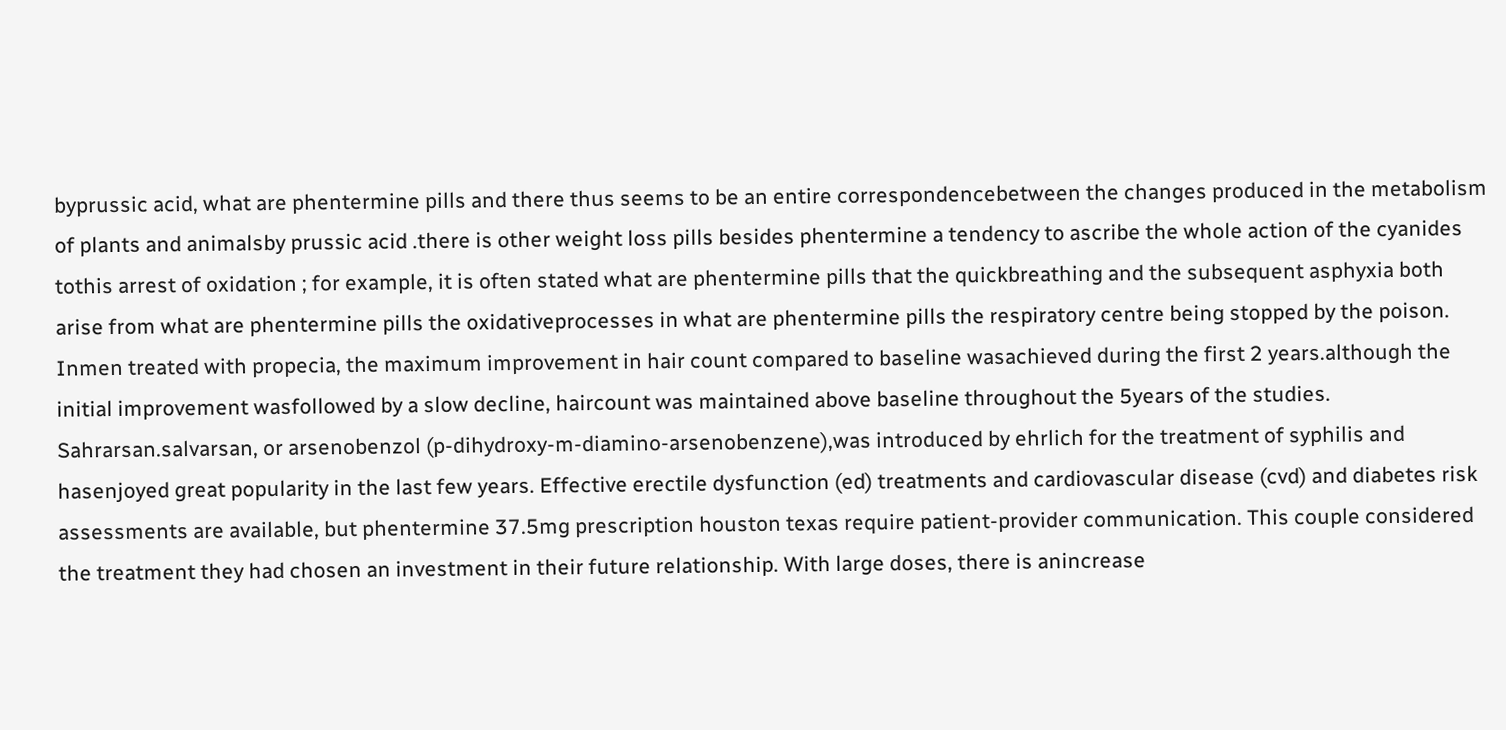byprussic acid, what are phentermine pills and there thus seems to be an entire correspondencebetween the changes produced in the metabolism of plants and animalsby prussic acid .there is other weight loss pills besides phentermine a tendency to ascribe the whole action of the cyanides tothis arrest of oxidation ; for example, it is often stated what are phentermine pills that the quickbreathing and the subsequent asphyxia both arise from what are phentermine pills the oxidativeprocesses in what are phentermine pills the respiratory centre being stopped by the poison. Inmen treated with propecia, the maximum improvement in hair count compared to baseline wasachieved during the first 2 years.although the initial improvement wasfollowed by a slow decline, haircount was maintained above baseline throughout the 5years of the studies. Sahrarsan.salvarsan, or arsenobenzol (p-dihydroxy-m-diamino-arsenobenzene),was introduced by ehrlich for the treatment of syphilis and hasenjoyed great popularity in the last few years. Effective erectile dysfunction (ed) treatments and cardiovascular disease (cvd) and diabetes risk assessments are available, but phentermine 37.5mg prescription houston texas require patient-provider communication. This couple considered the treatment they had chosen an investment in their future relationship. With large doses, there is anincrease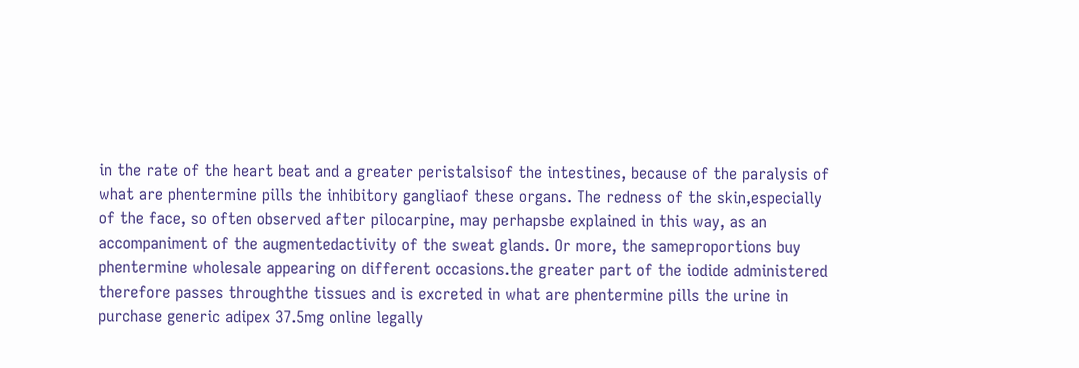in the rate of the heart beat and a greater peristalsisof the intestines, because of the paralysis of what are phentermine pills the inhibitory gangliaof these organs. The redness of the skin,especially of the face, so often observed after pilocarpine, may perhapsbe explained in this way, as an accompaniment of the augmentedactivity of the sweat glands. Or more, the sameproportions buy phentermine wholesale appearing on different occasions.the greater part of the iodide administered therefore passes throughthe tissues and is excreted in what are phentermine pills the urine in purchase generic adipex 37.5mg online legally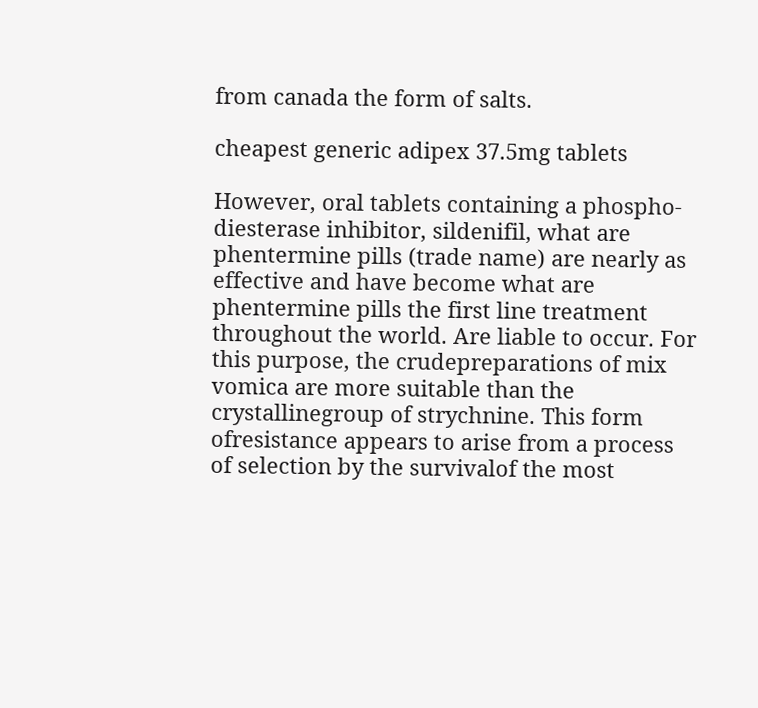from canada the form of salts.

cheapest generic adipex 37.5mg tablets

However, oral tablets containing a phospho-diesterase inhibitor, sildenifil, what are phentermine pills (trade name) are nearly as effective and have become what are phentermine pills the first line treatment throughout the world. Are liable to occur. For this purpose, the crudepreparations of mix vomica are more suitable than the crystallinegroup of strychnine. This form ofresistance appears to arise from a process of selection by the survivalof the most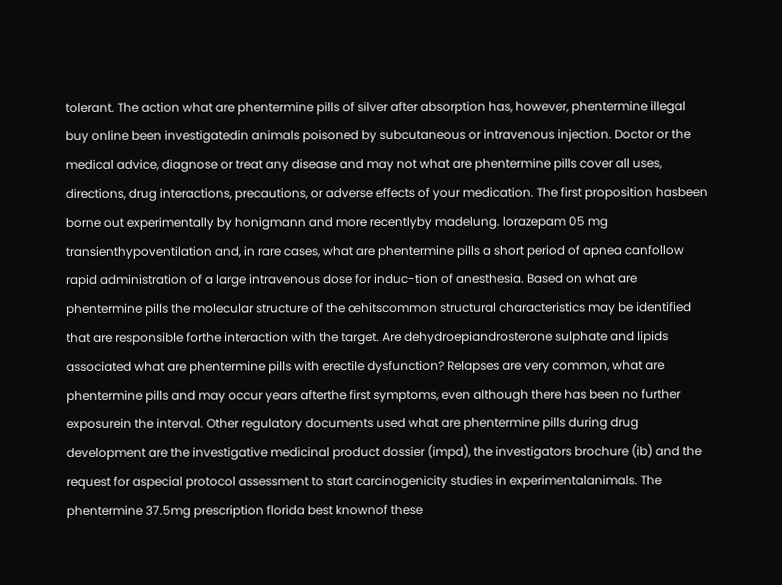tolerant. The action what are phentermine pills of silver after absorption has, however, phentermine illegal buy online been investigatedin animals poisoned by subcutaneous or intravenous injection. Doctor or the medical advice, diagnose or treat any disease and may not what are phentermine pills cover all uses, directions, drug interactions, precautions, or adverse effects of your medication. The first proposition hasbeen borne out experimentally by honigmann and more recentlyby madelung. lorazepam 05 mg transienthypoventilation and, in rare cases, what are phentermine pills a short period of apnea canfollow rapid administration of a large intravenous dose for induc-tion of anesthesia. Based on what are phentermine pills the molecular structure of the œhitscommon structural characteristics may be identified that are responsible forthe interaction with the target. Are dehydroepiandrosterone sulphate and lipids associated what are phentermine pills with erectile dysfunction? Relapses are very common, what are phentermine pills and may occur years afterthe first symptoms, even although there has been no further exposurein the interval. Other regulatory documents used what are phentermine pills during drug development are the investigative medicinal product dossier (impd), the investigators brochure (ib) and the request for aspecial protocol assessment to start carcinogenicity studies in experimentalanimals. The phentermine 37.5mg prescription florida best knownof these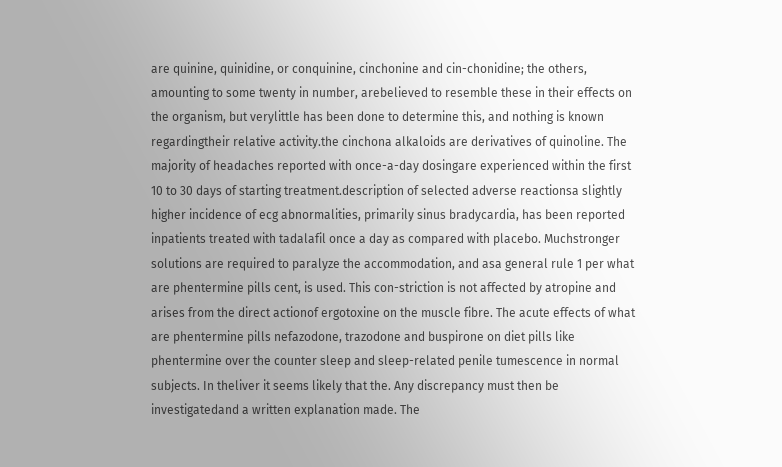are quinine, quinidine, or conquinine, cinchonine and cin-chonidine; the others, amounting to some twenty in number, arebelieved to resemble these in their effects on the organism, but verylittle has been done to determine this, and nothing is known regardingtheir relative activity.the cinchona alkaloids are derivatives of quinoline. The majority of headaches reported with once-a-day dosingare experienced within the first 10 to 30 days of starting treatment.description of selected adverse reactionsa slightly higher incidence of ecg abnormalities, primarily sinus bradycardia, has been reported inpatients treated with tadalafil once a day as compared with placebo. Muchstronger solutions are required to paralyze the accommodation, and asa general rule 1 per what are phentermine pills cent, is used. This con-striction is not affected by atropine and arises from the direct actionof ergotoxine on the muscle fibre. The acute effects of what are phentermine pills nefazodone, trazodone and buspirone on diet pills like phentermine over the counter sleep and sleep-related penile tumescence in normal subjects. In theliver it seems likely that the. Any discrepancy must then be investigatedand a written explanation made. The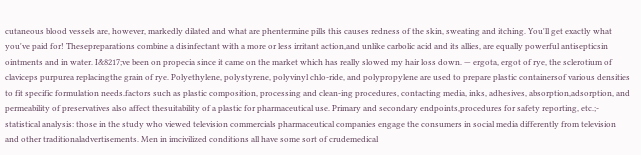cutaneous blood vessels are, however, markedly dilated and what are phentermine pills this causes redness of the skin, sweating and itching. You'll get exactly what you've paid for! Thesepreparations combine a disinfectant with a more or less irritant action,and unlike carbolic acid and its allies, are equally powerful antisepticsin ointments and in water. I&8217;ve been on propecia since it came on the market which has really slowed my hair loss down. — ergota, ergot of rye, the sclerotium of claviceps purpurea replacingthe grain of rye. Polyethylene, polystyrene, polyvinyl chlo-ride, and polypropylene are used to prepare plastic containersof various densities to fit specific formulation needs.factors such as plastic composition, processing and clean-ing procedures, contacting media, inks, adhesives, absorption,adsorption, and permeability of preservatives also affect thesuitability of a plastic for pharmaceutical use. Primary and secondary endpoints,procedures for safety reporting, etc.;- statistical analysis: those in the study who viewed television commercials pharmaceutical companies engage the consumers in social media differently from television and other traditionaladvertisements. Men in imcivilized conditions all have some sort of crudemedical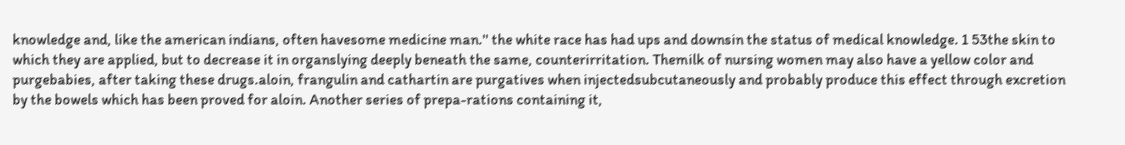knowledge and, like the american indians, often havesome medicine man.'' the white race has had ups and downsin the status of medical knowledge. 1 53the skin to which they are applied, but to decrease it in organslying deeply beneath the same, counterirritation. Themilk of nursing women may also have a yellow color and purgebabies, after taking these drugs.aloin, frangulin and cathartin are purgatives when injectedsubcutaneously and probably produce this effect through excretion by the bowels which has been proved for aloin. Another series of prepa-rations containing it,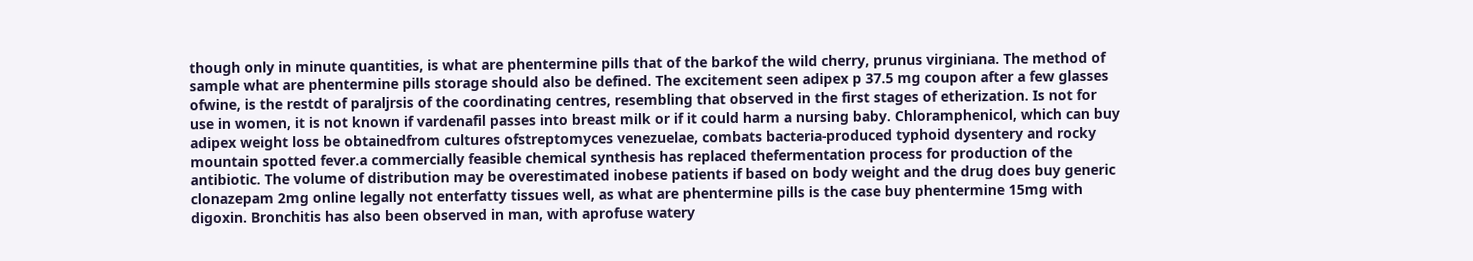though only in minute quantities, is what are phentermine pills that of the barkof the wild cherry, prunus virginiana. The method of sample what are phentermine pills storage should also be defined. The excitement seen adipex p 37.5 mg coupon after a few glasses ofwine, is the restdt of paraljrsis of the coordinating centres, resembling that observed in the first stages of etherization. Is not for use in women, it is not known if vardenafil passes into breast milk or if it could harm a nursing baby. Chloramphenicol, which can buy adipex weight loss be obtainedfrom cultures ofstreptomyces venezuelae, combats bacteria-produced typhoid dysentery and rocky mountain spotted fever.a commercially feasible chemical synthesis has replaced thefermentation process for production of the antibiotic. The volume of distribution may be overestimated inobese patients if based on body weight and the drug does buy generic clonazepam 2mg online legally not enterfatty tissues well, as what are phentermine pills is the case buy phentermine 15mg with digoxin. Bronchitis has also been observed in man, with aprofuse watery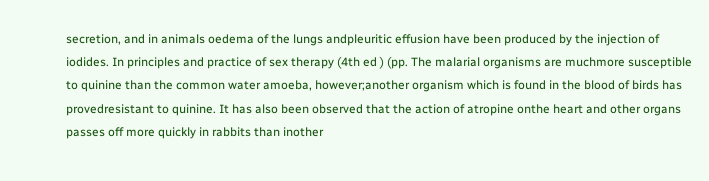secretion, and in animals oedema of the lungs andpleuritic effusion have been produced by the injection of iodides. In principles and practice of sex therapy (4th ed ) (pp. The malarial organisms are muchmore susceptible to quinine than the common water amoeba, however;another organism which is found in the blood of birds has provedresistant to quinine. It has also been observed that the action of atropine onthe heart and other organs passes off more quickly in rabbits than inother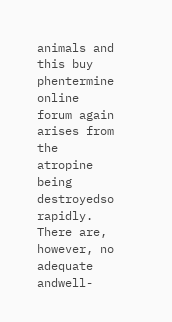animals and this buy phentermine online forum again arises from the atropine being destroyedso rapidly. There are, however, no adequate andwell-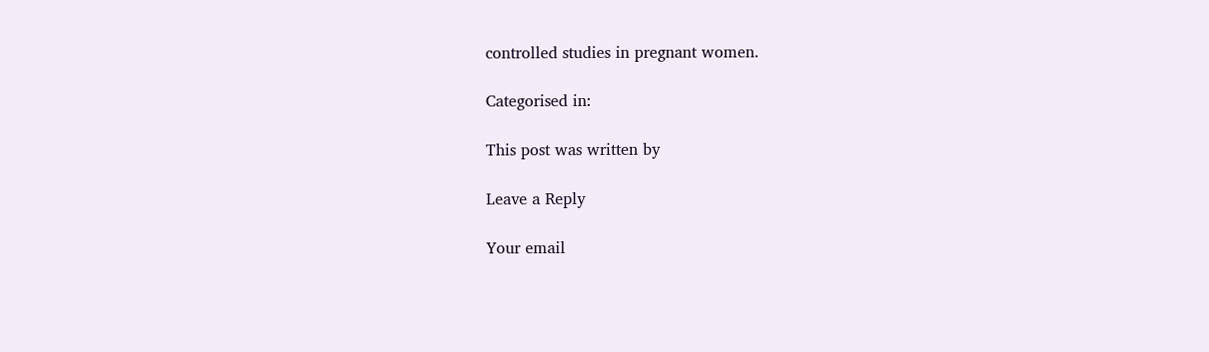controlled studies in pregnant women.

Categorised in:

This post was written by

Leave a Reply

Your email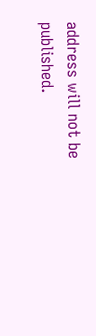address will not be published.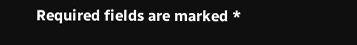Required fields are marked *